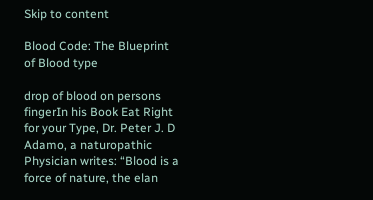Skip to content

Blood Code: The Blueprint of Blood type

drop of blood on persons fingerIn his Book Eat Right for your Type, Dr. Peter J. D Adamo, a naturopathic Physician writes: “Blood is a force of nature, the elan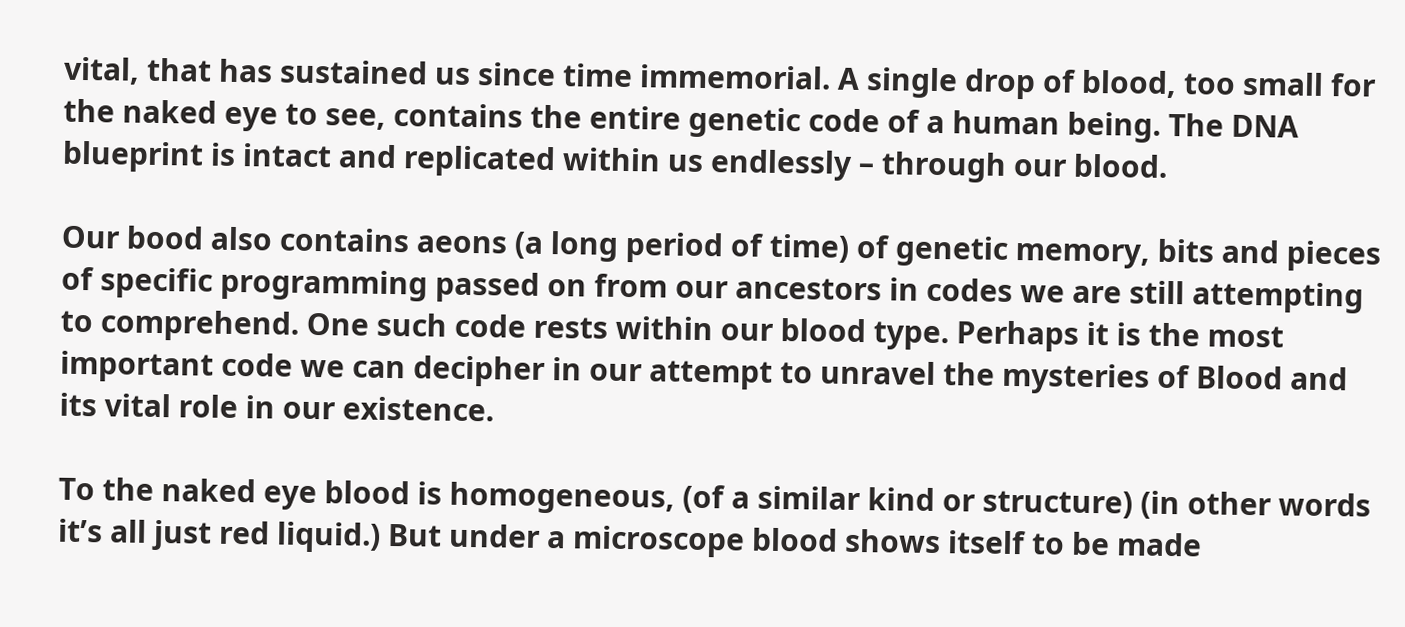vital, that has sustained us since time immemorial. A single drop of blood, too small for the naked eye to see, contains the entire genetic code of a human being. The DNA blueprint is intact and replicated within us endlessly – through our blood.

Our bood also contains aeons (a long period of time) of genetic memory, bits and pieces of specific programming passed on from our ancestors in codes we are still attempting to comprehend. One such code rests within our blood type. Perhaps it is the most important code we can decipher in our attempt to unravel the mysteries of Blood and its vital role in our existence.

To the naked eye blood is homogeneous, (of a similar kind or structure) (in other words it’s all just red liquid.) But under a microscope blood shows itself to be made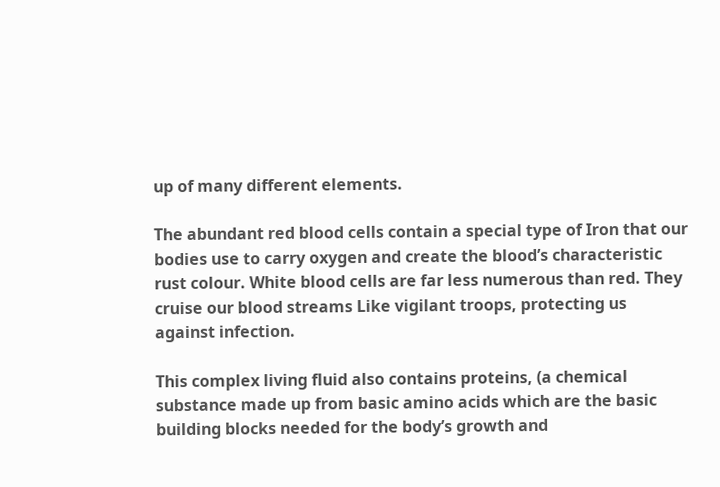up of many different elements.

The abundant red blood cells contain a special type of Iron that our bodies use to carry oxygen and create the blood’s characteristic rust colour. White blood cells are far less numerous than red. They cruise our blood streams Like vigilant troops, protecting us against infection.

This complex living fluid also contains proteins, (a chemical substance made up from basic amino acids which are the basic building blocks needed for the body’s growth and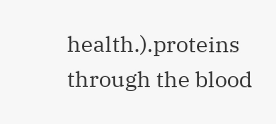health.).proteins through the blood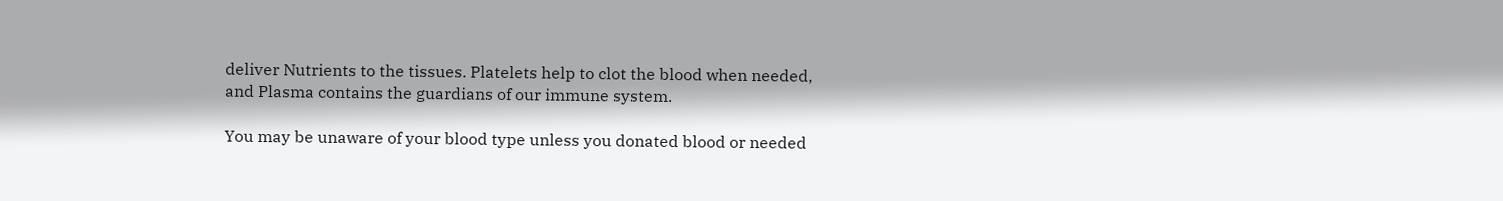deliver Nutrients to the tissues. Platelets help to clot the blood when needed, and Plasma contains the guardians of our immune system.

You may be unaware of your blood type unless you donated blood or needed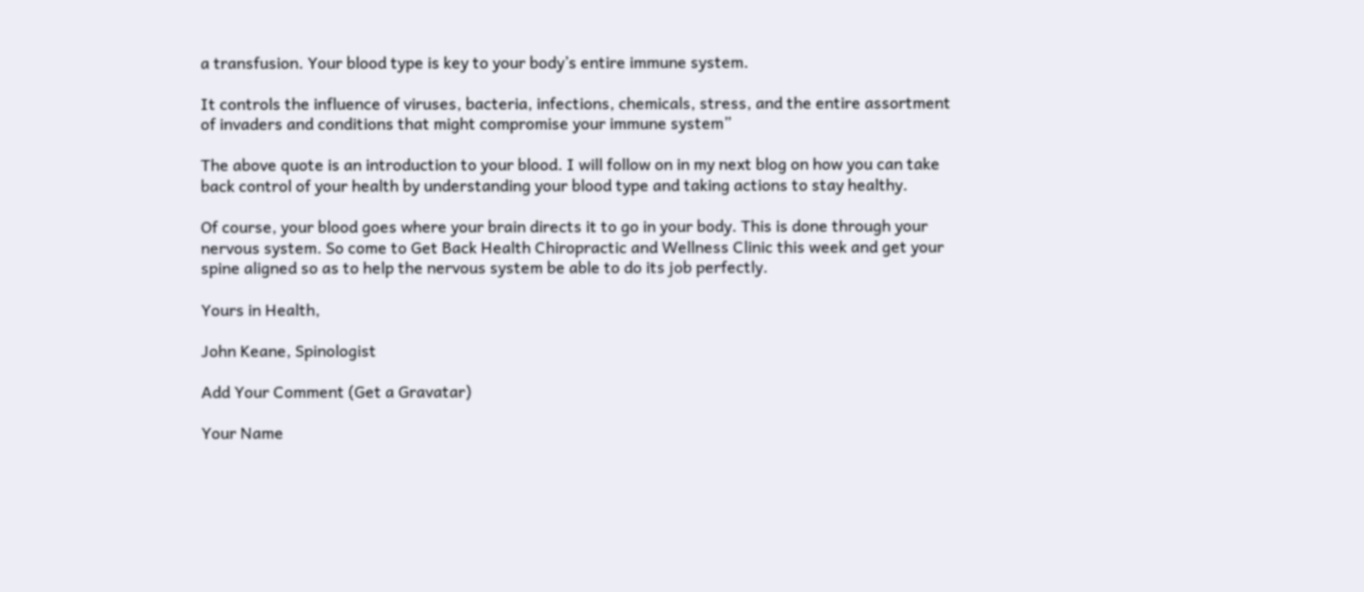a transfusion. Your blood type is key to your body’s entire immune system.

It controls the influence of viruses, bacteria, infections, chemicals, stress, and the entire assortment of invaders and conditions that might compromise your immune system”

The above quote is an introduction to your blood. I will follow on in my next blog on how you can take back control of your health by understanding your blood type and taking actions to stay healthy.

Of course, your blood goes where your brain directs it to go in your body. This is done through your nervous system. So come to Get Back Health Chiropractic and Wellness Clinic this week and get your spine aligned so as to help the nervous system be able to do its job perfectly.

Yours in Health,

John Keane, Spinologist

Add Your Comment (Get a Gravatar)

Your Name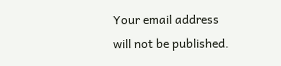Your email address will not be published.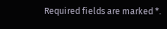Required fields are marked *.